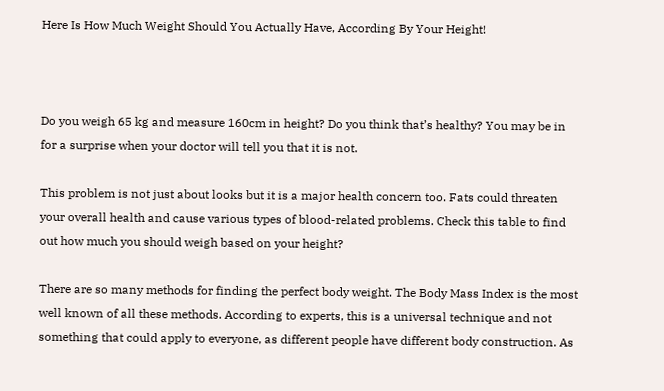Here Is How Much Weight Should You Actually Have, According By Your Height!



Do you weigh 65 kg and measure 160cm in height? Do you think that’s healthy? You may be in for a surprise when your doctor will tell you that it is not.

This problem is not just about looks but it is a major health concern too. Fats could threaten your overall health and cause various types of blood-related problems. Check this table to find out how much you should weigh based on your height?

There are so many methods for finding the perfect body weight. The Body Mass Index is the most well known of all these methods. According to experts, this is a universal technique and not something that could apply to everyone, as different people have different body construction. As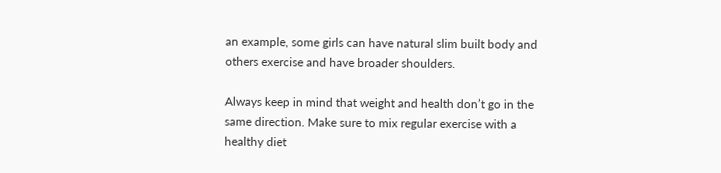an example, some girls can have natural slim built body and others exercise and have broader shoulders.

Always keep in mind that weight and health don’t go in the same direction. Make sure to mix regular exercise with a healthy diet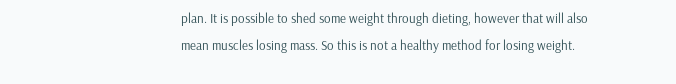plan. It is possible to shed some weight through dieting, however that will also mean muscles losing mass. So this is not a healthy method for losing weight.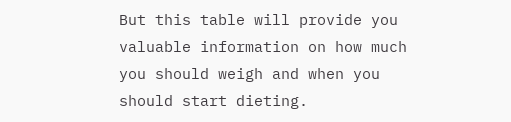But this table will provide you valuable information on how much you should weigh and when you should start dieting.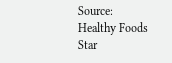Source: Healthy Foods Star